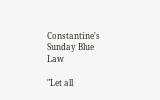Constantine's Sunday Blue Law

"Let all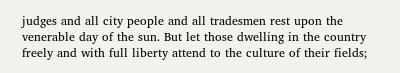judges and all city people and all tradesmen rest upon the venerable day of the sun. But let those dwelling in the country freely and with full liberty attend to the culture of their fields;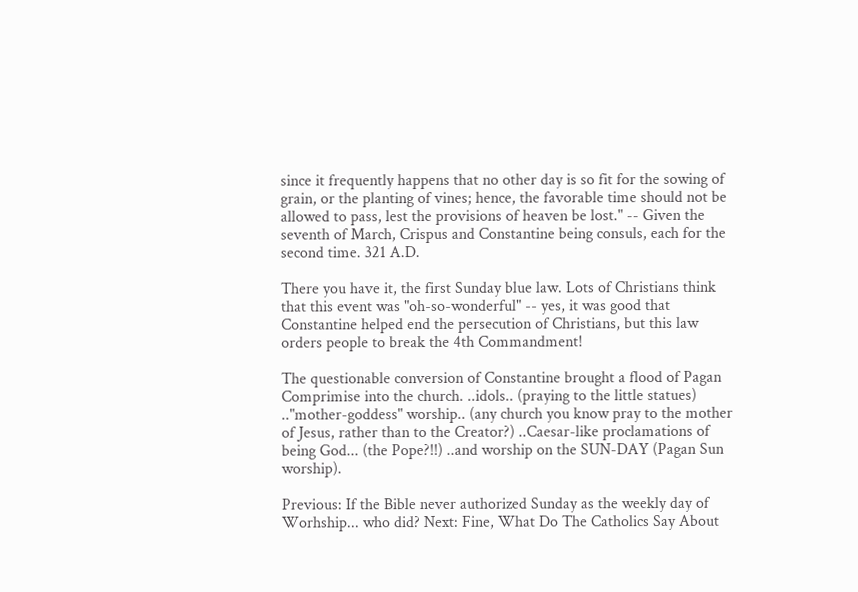since it frequently happens that no other day is so fit for the sowing of grain, or the planting of vines; hence, the favorable time should not be allowed to pass, lest the provisions of heaven be lost." -- Given the seventh of March, Crispus and Constantine being consuls, each for the second time. 321 A.D.

There you have it, the first Sunday blue law. Lots of Christians think that this event was "oh-so-wonderful" -- yes, it was good that Constantine helped end the persecution of Christians, but this law orders people to break the 4th Commandment!

The questionable conversion of Constantine brought a flood of Pagan Comprimise into the church. ..idols.. (praying to the little statues) .."mother-goddess" worship.. (any church you know pray to the mother of Jesus, rather than to the Creator?) ..Caesar-like proclamations of being God... (the Pope?!!) ..and worship on the SUN-DAY (Pagan Sun worship).

Previous: If the Bible never authorized Sunday as the weekly day of Worhship... who did? Next: Fine, What Do The Catholics Say About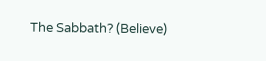The Sabbath? (Believe)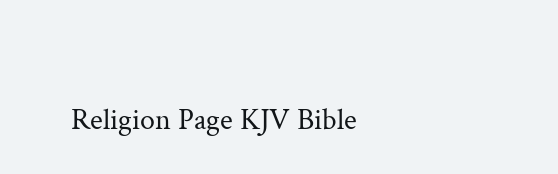Religion Page KJV Bible